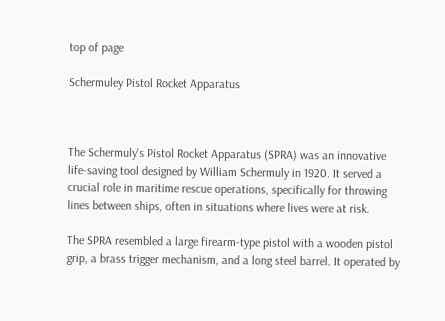top of page

Schermuley Pistol Rocket Apparatus



The Schermuly's Pistol Rocket Apparatus (SPRA) was an innovative life-saving tool designed by William Schermuly in 1920. It served a crucial role in maritime rescue operations, specifically for throwing lines between ships, often in situations where lives were at risk.

The SPRA resembled a large firearm-type pistol with a wooden pistol grip, a brass trigger mechanism, and a long steel barrel. It operated by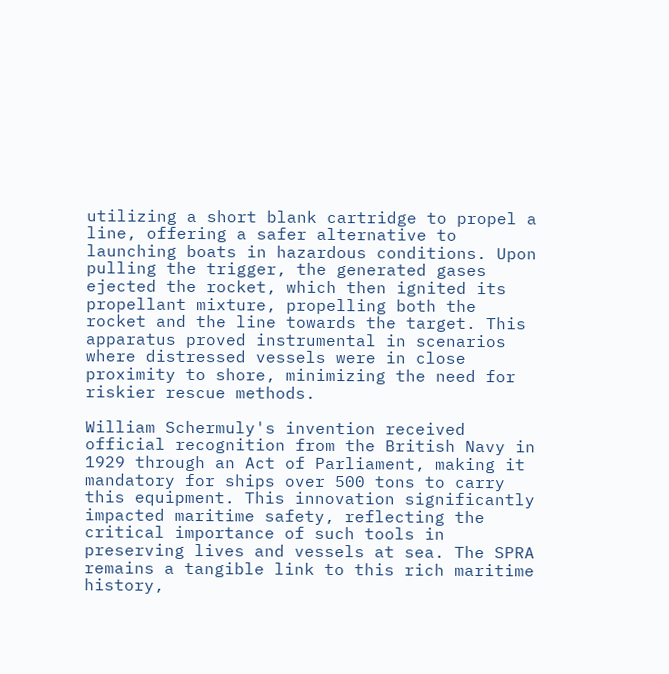utilizing a short blank cartridge to propel a line, offering a safer alternative to launching boats in hazardous conditions. Upon pulling the trigger, the generated gases ejected the rocket, which then ignited its propellant mixture, propelling both the rocket and the line towards the target. This apparatus proved instrumental in scenarios where distressed vessels were in close proximity to shore, minimizing the need for riskier rescue methods.

William Schermuly's invention received official recognition from the British Navy in 1929 through an Act of Parliament, making it mandatory for ships over 500 tons to carry this equipment. This innovation significantly impacted maritime safety, reflecting the critical importance of such tools in preserving lives and vessels at sea. The SPRA remains a tangible link to this rich maritime history,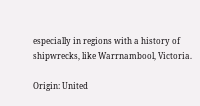especially in regions with a history of shipwrecks, like Warrnambool, Victoria.

Origin: United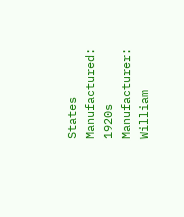States
Manufactured: 1920s
Manufacturer:  William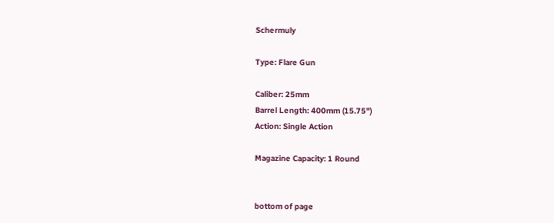Schermuly

Type: Flare Gun

Caliber: 25mm
Barrel Length: 400mm (15.75")
Action: Single Action

Magazine Capacity: 1 Round


bottom of page